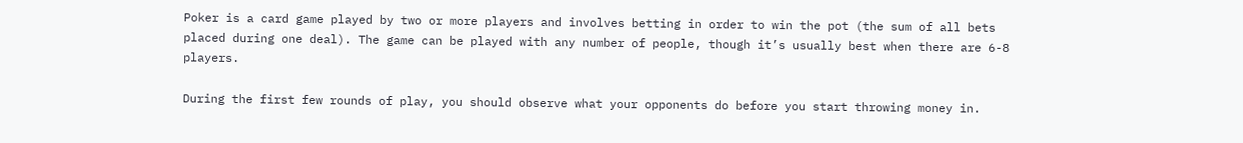Poker is a card game played by two or more players and involves betting in order to win the pot (the sum of all bets placed during one deal). The game can be played with any number of people, though it’s usually best when there are 6-8 players.

During the first few rounds of play, you should observe what your opponents do before you start throwing money in.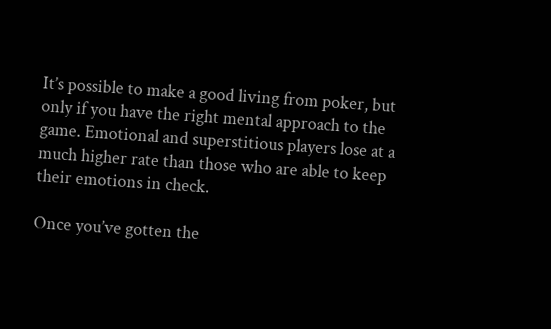It’s possible to make a good living from poker, but only if you have the right mental approach to the game. Emotional and superstitious players lose at a much higher rate than those who are able to keep their emotions in check.

Once you’ve gotten the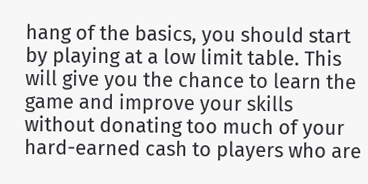hang of the basics, you should start by playing at a low limit table. This will give you the chance to learn the game and improve your skills without donating too much of your hard-earned cash to players who are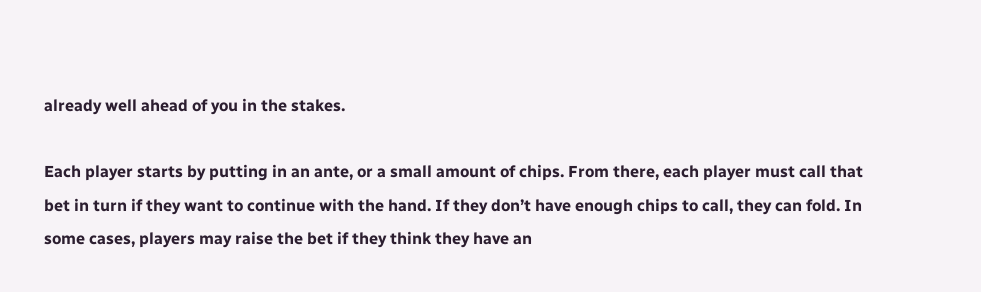already well ahead of you in the stakes.

Each player starts by putting in an ante, or a small amount of chips. From there, each player must call that bet in turn if they want to continue with the hand. If they don’t have enough chips to call, they can fold. In some cases, players may raise the bet if they think they have an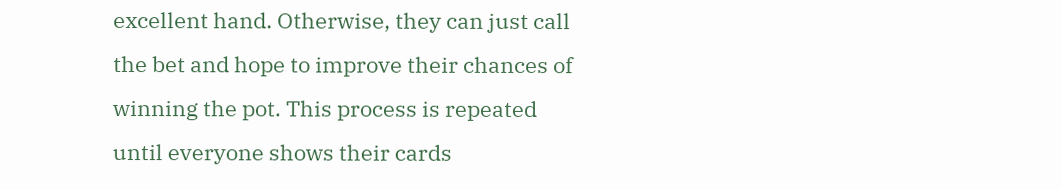excellent hand. Otherwise, they can just call the bet and hope to improve their chances of winning the pot. This process is repeated until everyone shows their cards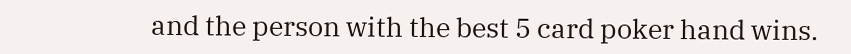and the person with the best 5 card poker hand wins.